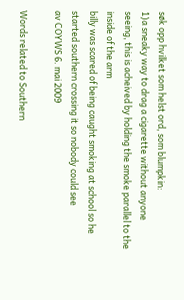søk opp hvilket som helst ord, som blumpkin:
1)a sneaky way to drag a cigarette without anyone seeing, this is acheived by holding the smoke parallel to the inside of the arm
billy was scared of being caught smoking at school so he started southern crossing it so nobody could see
av COYWS 6. mai 2009

Words related to Southern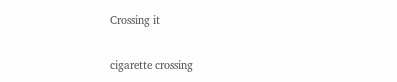Crossing it

cigarette crossing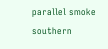parallel smoke southern